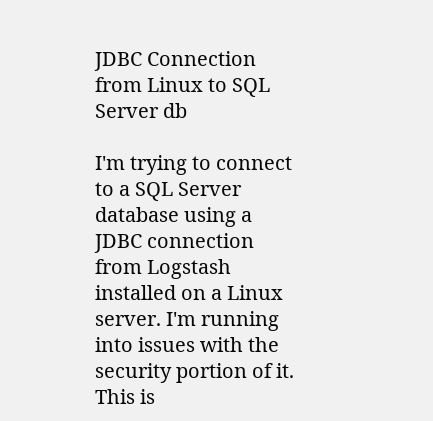JDBC Connection from Linux to SQL Server db

I'm trying to connect to a SQL Server database using a JDBC connection from Logstash installed on a Linux server. I'm running into issues with the security portion of it. This is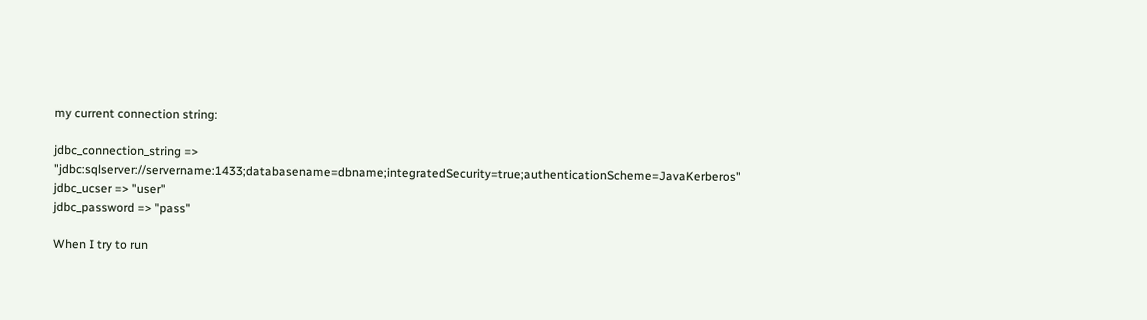my current connection string:

jdbc_connection_string => "jdbc:sqlserver://servername:1433;databasename=dbname;integratedSecurity=true;authenticationScheme=JavaKerberos"
jdbc_ucser => "user"
jdbc_password => "pass"

When I try to run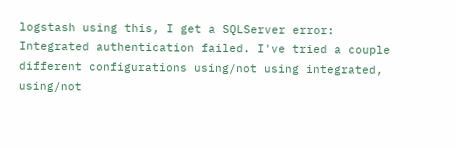logstash using this, I get a SQLServer error: Integrated authentication failed. I've tried a couple different configurations using/not using integrated, using/not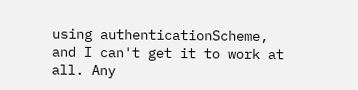using authenticationScheme, and I can't get it to work at all. Any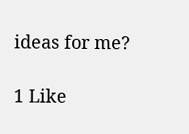ideas for me?

1 Like